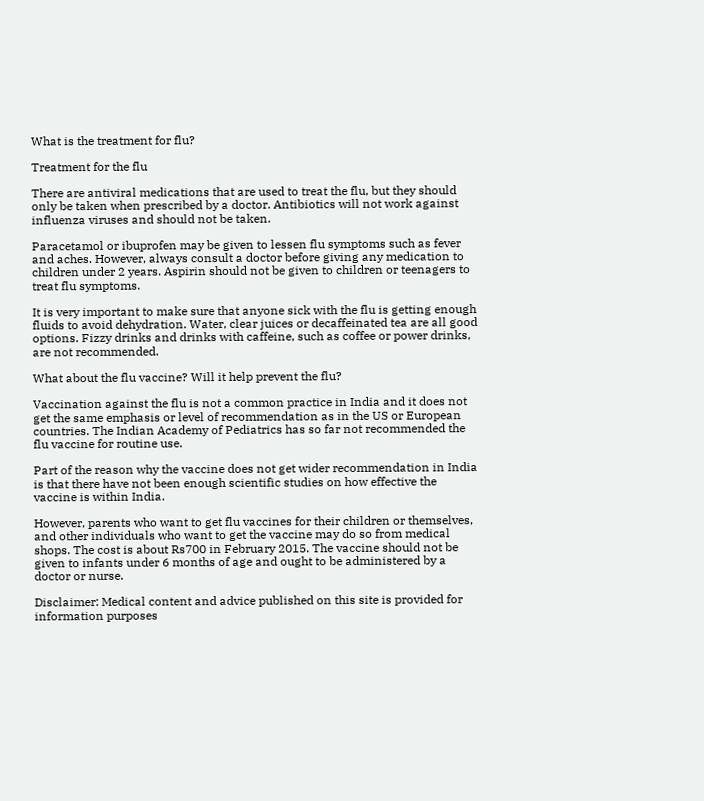What is the treatment for flu?

Treatment for the flu

There are antiviral medications that are used to treat the flu, but they should only be taken when prescribed by a doctor. Antibiotics will not work against influenza viruses and should not be taken.

Paracetamol or ibuprofen may be given to lessen flu symptoms such as fever and aches. However, always consult a doctor before giving any medication to children under 2 years. Aspirin should not be given to children or teenagers to treat flu symptoms.

It is very important to make sure that anyone sick with the flu is getting enough fluids to avoid dehydration. Water, clear juices or decaffeinated tea are all good options. Fizzy drinks and drinks with caffeine, such as coffee or power drinks, are not recommended.

What about the flu vaccine? Will it help prevent the flu?

Vaccination against the flu is not a common practice in India and it does not get the same emphasis or level of recommendation as in the US or European countries. The Indian Academy of Pediatrics has so far not recommended the flu vaccine for routine use.

Part of the reason why the vaccine does not get wider recommendation in India is that there have not been enough scientific studies on how effective the vaccine is within India.

However, parents who want to get flu vaccines for their children or themselves, and other individuals who want to get the vaccine may do so from medical shops. The cost is about Rs700 in February 2015. The vaccine should not be given to infants under 6 months of age and ought to be administered by a doctor or nurse.

Disclaimer: Medical content and advice published on this site is provided for information purposes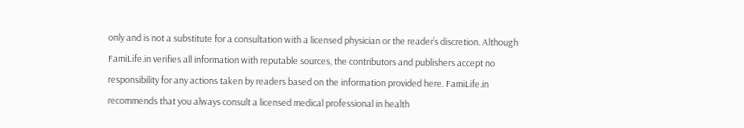only and is not a substitute for a consultation with a licensed physician or the reader’s discretion. Although FamiLife.in verifies all information with reputable sources, the contributors and publishers accept no responsibility for any actions taken by readers based on the information provided here. FamiLife.in recommends that you always consult a licensed medical professional in health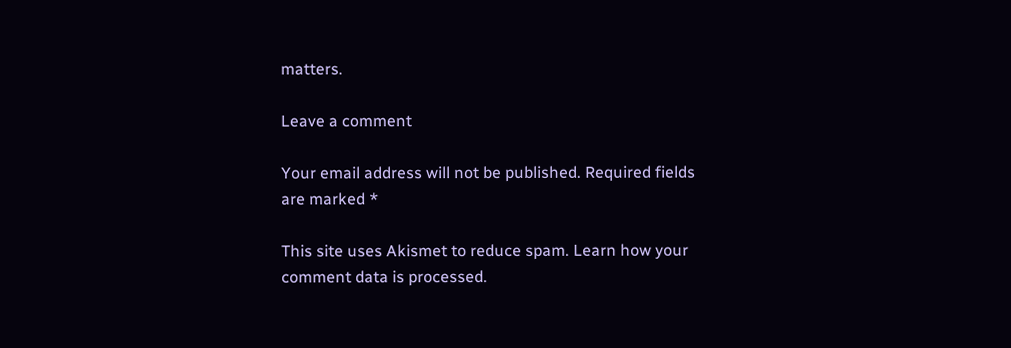matters.

Leave a comment

Your email address will not be published. Required fields are marked *

This site uses Akismet to reduce spam. Learn how your comment data is processed.